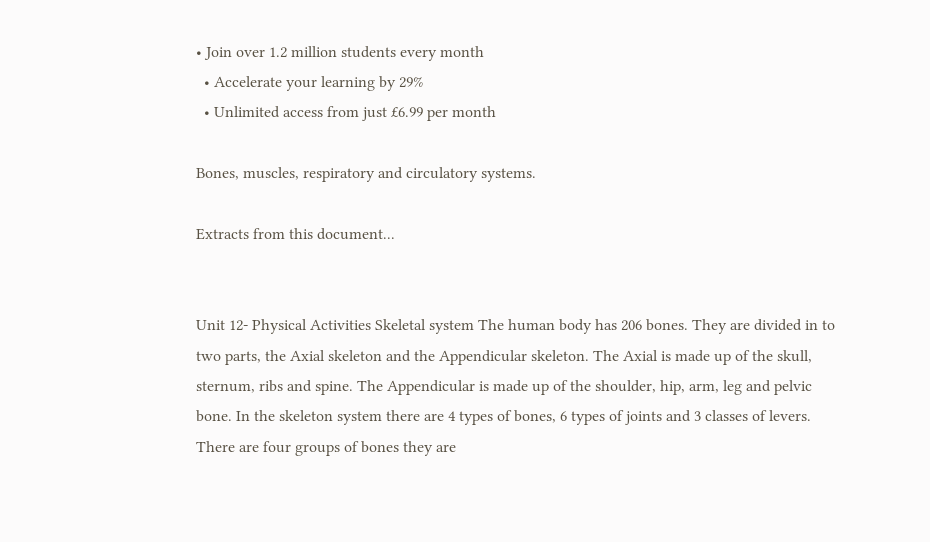• Join over 1.2 million students every month
  • Accelerate your learning by 29%
  • Unlimited access from just £6.99 per month

Bones, muscles, respiratory and circulatory systems.

Extracts from this document...


Unit 12- Physical Activities Skeletal system The human body has 206 bones. They are divided in to two parts, the Axial skeleton and the Appendicular skeleton. The Axial is made up of the skull, sternum, ribs and spine. The Appendicular is made up of the shoulder, hip, arm, leg and pelvic bone. In the skeleton system there are 4 types of bones, 6 types of joints and 3 classes of levers. There are four groups of bones they are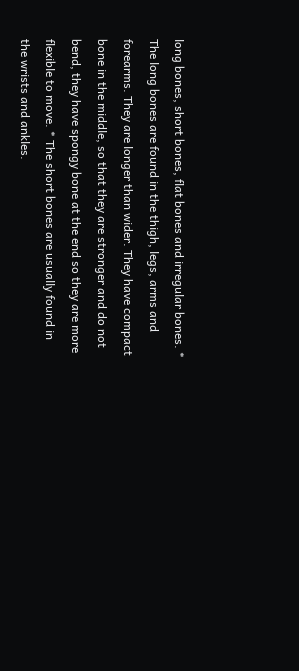long bones, short bones, flat bones and irregular bones. * The long bones are found in the thigh, legs, arms and forearms. They are longer than wider. They have compact bone in the middle, so that they are stronger and do not bend, they have spongy bone at the end so they are more flexible to move. * The short bones are usually found in the wrists and ankles.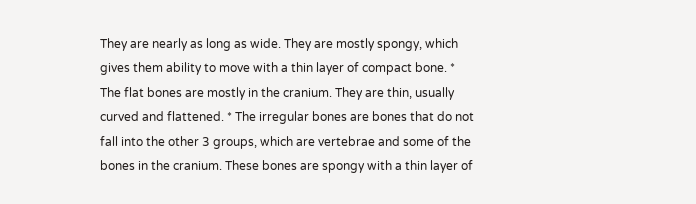They are nearly as long as wide. They are mostly spongy, which gives them ability to move with a thin layer of compact bone. * The flat bones are mostly in the cranium. They are thin, usually curved and flattened. * The irregular bones are bones that do not fall into the other 3 groups, which are vertebrae and some of the bones in the cranium. These bones are spongy with a thin layer of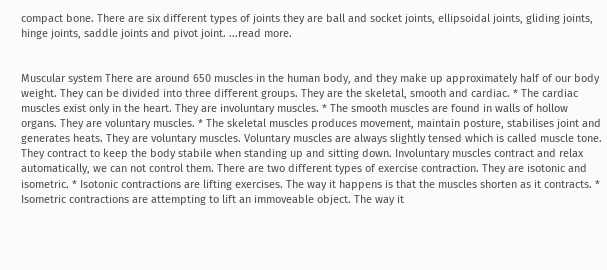compact bone. There are six different types of joints they are ball and socket joints, ellipsoidal joints, gliding joints, hinge joints, saddle joints and pivot joint. ...read more.


Muscular system There are around 650 muscles in the human body, and they make up approximately half of our body weight. They can be divided into three different groups. They are the skeletal, smooth and cardiac. * The cardiac muscles exist only in the heart. They are involuntary muscles. * The smooth muscles are found in walls of hollow organs. They are voluntary muscles. * The skeletal muscles produces movement, maintain posture, stabilises joint and generates heats. They are voluntary muscles. Voluntary muscles are always slightly tensed which is called muscle tone. They contract to keep the body stabile when standing up and sitting down. Involuntary muscles contract and relax automatically, we can not control them. There are two different types of exercise contraction. They are isotonic and isometric. * Isotonic contractions are lifting exercises. The way it happens is that the muscles shorten as it contracts. * Isometric contractions are attempting to lift an immoveable object. The way it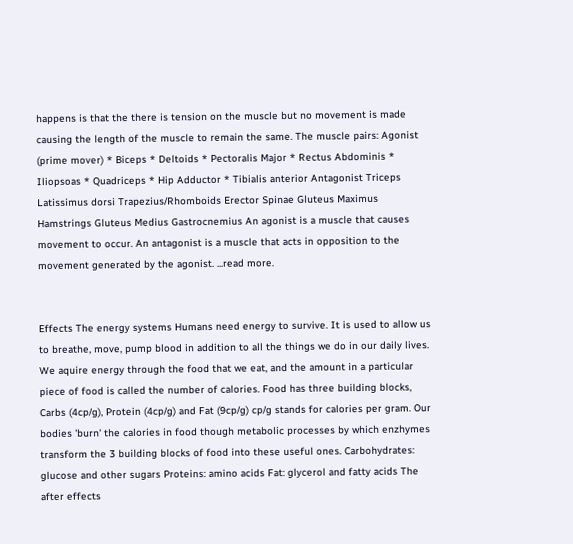happens is that the there is tension on the muscle but no movement is made causing the length of the muscle to remain the same. The muscle pairs: Agonist (prime mover) * Biceps * Deltoids * Pectoralis Major * Rectus Abdominis * Iliopsoas * Quadriceps * Hip Adductor * Tibialis anterior Antagonist Triceps Latissimus dorsi Trapezius/Rhomboids Erector Spinae Gluteus Maximus Hamstrings Gluteus Medius Gastrocnemius An agonist is a muscle that causes movement to occur. An antagonist is a muscle that acts in opposition to the movement generated by the agonist. ...read more.


Effects The energy systems Humans need energy to survive. It is used to allow us to breathe, move, pump blood in addition to all the things we do in our daily lives. We aquire energy through the food that we eat, and the amount in a particular piece of food is called the number of calories. Food has three building blocks, Carbs (4cp/g), Protein (4cp/g) and Fat (9cp/g) cp/g stands for calories per gram. Our bodies 'burn' the calories in food though metabolic processes by which enzhymes transform the 3 building blocks of food into these useful ones. Carbohydrates: glucose and other sugars Proteins: amino acids Fat: glycerol and fatty acids The after effects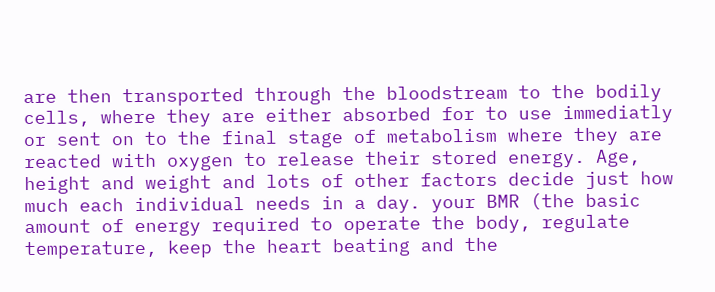are then transported through the bloodstream to the bodily cells, where they are either absorbed for to use immediatly or sent on to the final stage of metabolism where they are reacted with oxygen to release their stored energy. Age, height and weight and lots of other factors decide just how much each individual needs in a day. your BMR (the basic amount of energy required to operate the body, regulate temperature, keep the heart beating and the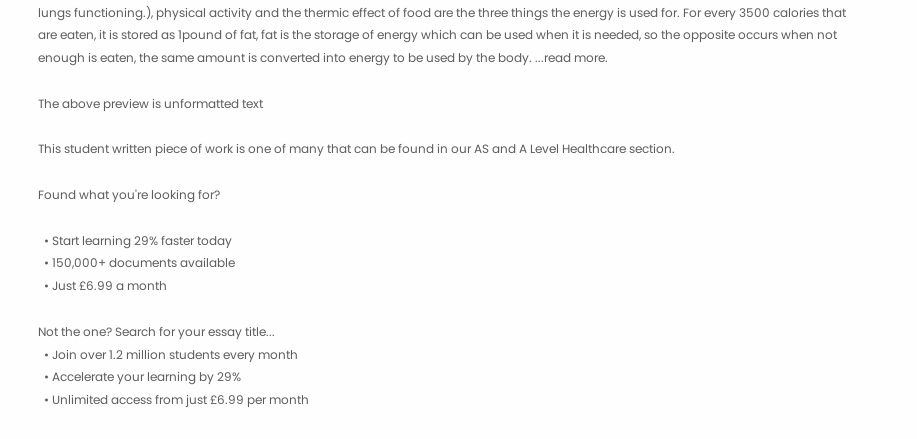lungs functioning.), physical activity and the thermic effect of food are the three things the energy is used for. For every 3500 calories that are eaten, it is stored as 1pound of fat, fat is the storage of energy which can be used when it is needed, so the opposite occurs when not enough is eaten, the same amount is converted into energy to be used by the body. ...read more.

The above preview is unformatted text

This student written piece of work is one of many that can be found in our AS and A Level Healthcare section.

Found what you're looking for?

  • Start learning 29% faster today
  • 150,000+ documents available
  • Just £6.99 a month

Not the one? Search for your essay title...
  • Join over 1.2 million students every month
  • Accelerate your learning by 29%
  • Unlimited access from just £6.99 per month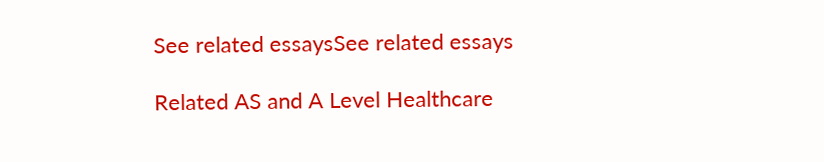See related essaysSee related essays

Related AS and A Level Healthcare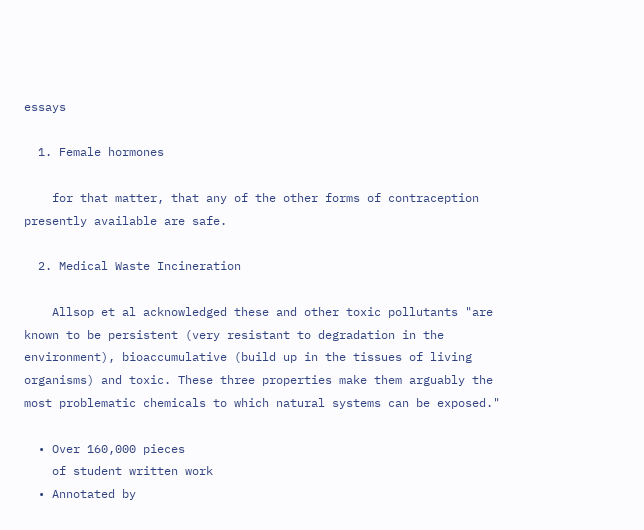essays

  1. Female hormones

    for that matter, that any of the other forms of contraception presently available are safe.

  2. Medical Waste Incineration

    Allsop et al acknowledged these and other toxic pollutants "are known to be persistent (very resistant to degradation in the environment), bioaccumulative (build up in the tissues of living organisms) and toxic. These three properties make them arguably the most problematic chemicals to which natural systems can be exposed."

  • Over 160,000 pieces
    of student written work
  • Annotated by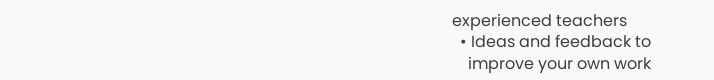experienced teachers
  • Ideas and feedback to
    improve your own work